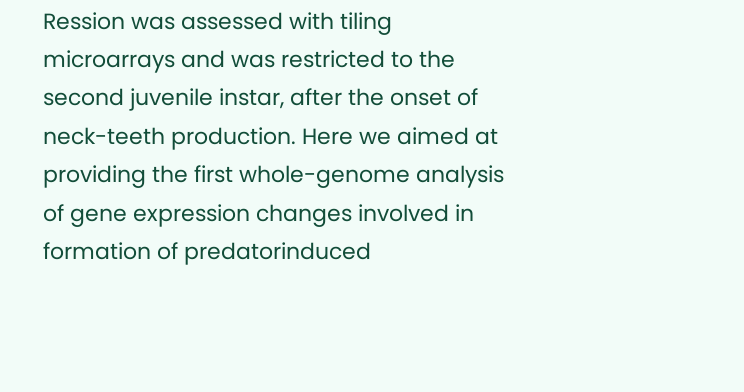Ression was assessed with tiling microarrays and was restricted to the second juvenile instar, after the onset of neck-teeth production. Here we aimed at providing the first whole-genome analysis of gene expression changes involved in formation of predatorinduced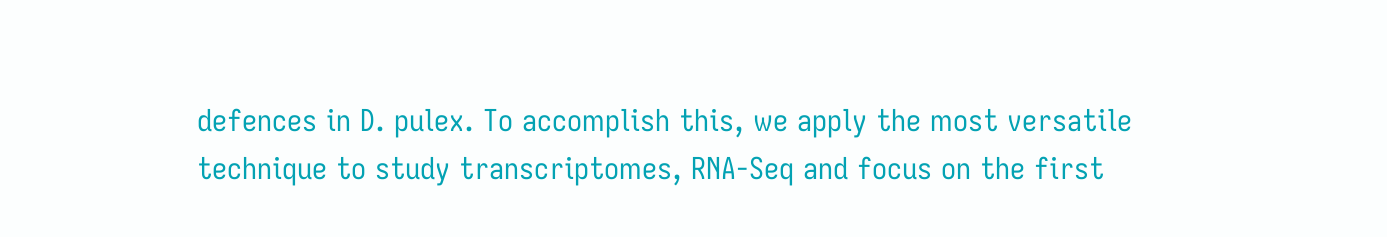defences in D. pulex. To accomplish this, we apply the most versatile technique to study transcriptomes, RNA-Seq and focus on the first